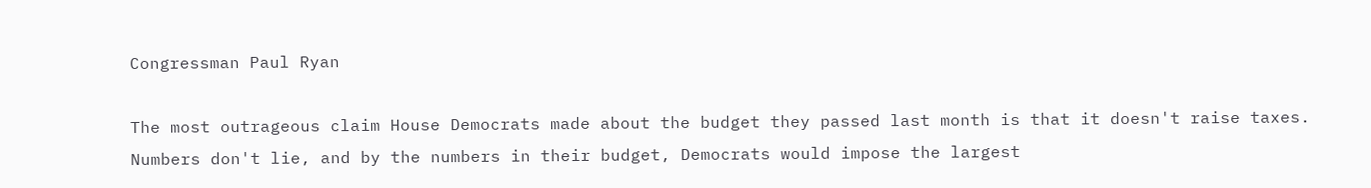Congressman Paul Ryan

The most outrageous claim House Democrats made about the budget they passed last month is that it doesn't raise taxes. Numbers don't lie, and by the numbers in their budget, Democrats would impose the largest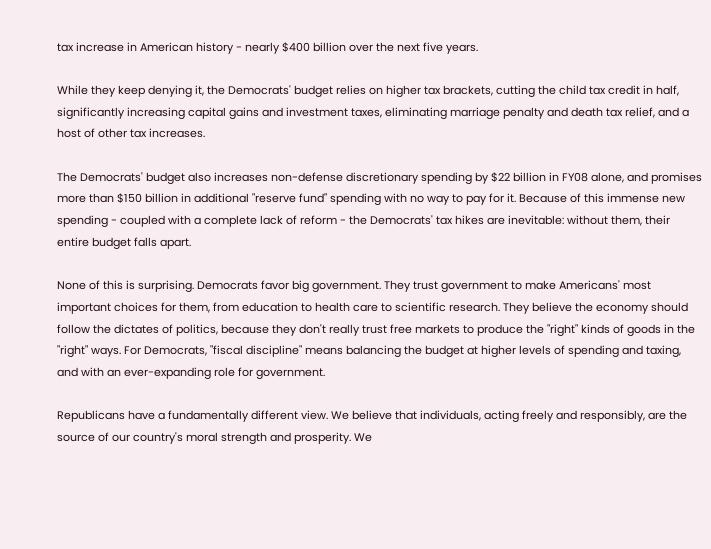tax increase in American history - nearly $400 billion over the next five years.

While they keep denying it, the Democrats' budget relies on higher tax brackets, cutting the child tax credit in half, significantly increasing capital gains and investment taxes, eliminating marriage penalty and death tax relief, and a host of other tax increases.

The Democrats' budget also increases non-defense discretionary spending by $22 billion in FY08 alone, and promises more than $150 billion in additional "reserve fund" spending with no way to pay for it. Because of this immense new spending - coupled with a complete lack of reform - the Democrats' tax hikes are inevitable: without them, their entire budget falls apart.

None of this is surprising. Democrats favor big government. They trust government to make Americans' most important choices for them, from education to health care to scientific research. They believe the economy should follow the dictates of politics, because they don't really trust free markets to produce the "right" kinds of goods in the "right" ways. For Democrats, "fiscal discipline" means balancing the budget at higher levels of spending and taxing, and with an ever-expanding role for government.

Republicans have a fundamentally different view. We believe that individuals, acting freely and responsibly, are the source of our country's moral strength and prosperity. We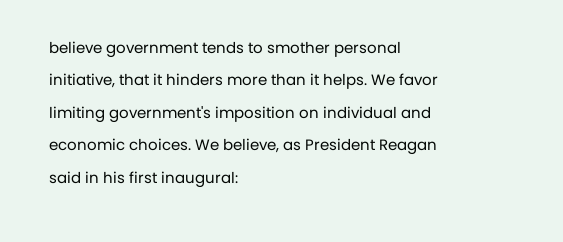believe government tends to smother personal initiative, that it hinders more than it helps. We favor limiting government's imposition on individual and economic choices. We believe, as President Reagan said in his first inaugural: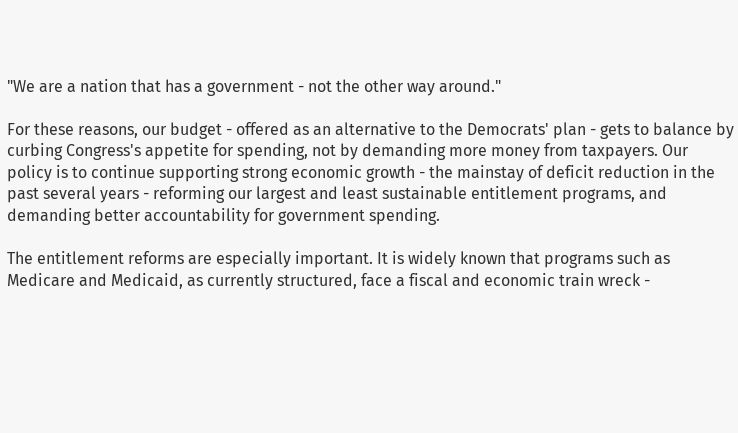"We are a nation that has a government - not the other way around."

For these reasons, our budget - offered as an alternative to the Democrats' plan - gets to balance by curbing Congress's appetite for spending, not by demanding more money from taxpayers. Our policy is to continue supporting strong economic growth - the mainstay of deficit reduction in the past several years - reforming our largest and least sustainable entitlement programs, and demanding better accountability for government spending.

The entitlement reforms are especially important. It is widely known that programs such as Medicare and Medicaid, as currently structured, face a fiscal and economic train wreck -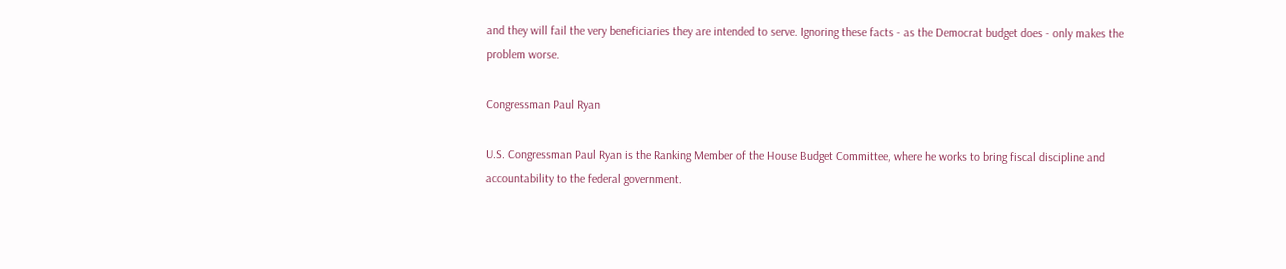and they will fail the very beneficiaries they are intended to serve. Ignoring these facts - as the Democrat budget does - only makes the problem worse.

Congressman Paul Ryan

U.S. Congressman Paul Ryan is the Ranking Member of the House Budget Committee, where he works to bring fiscal discipline and accountability to the federal government.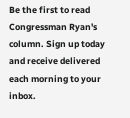Be the first to read Congressman Ryan's column. Sign up today and receive delivered each morning to your inbox.